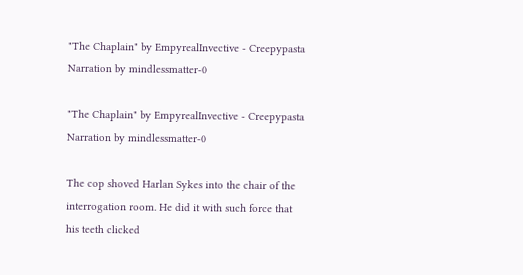"The Chaplain" by EmpyrealInvective - Creepypasta Narration by mindlessmatter-0

"The Chaplain" by EmpyrealInvective - Creepypasta Narration by mindlessmatter-0

The cop shoved Harlan Sykes into the chair of the interrogation room. He did it with such force that his teeth clicked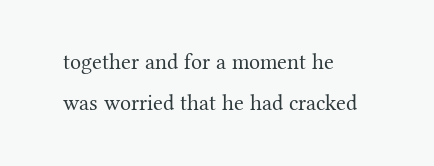together and for a moment he was worried that he had cracked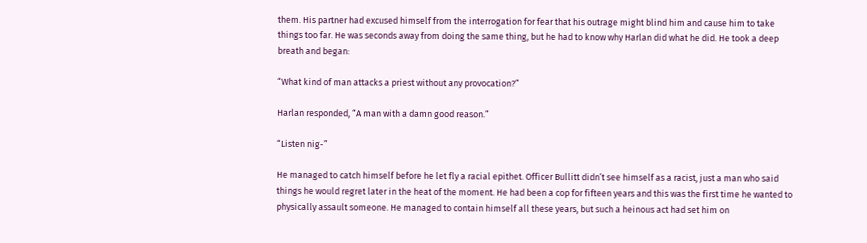them. His partner had excused himself from the interrogation for fear that his outrage might blind him and cause him to take things too far. He was seconds away from doing the same thing, but he had to know why Harlan did what he did. He took a deep breath and began:

“What kind of man attacks a priest without any provocation?”

Harlan responded, “A man with a damn good reason.”

“Listen nig-”

He managed to catch himself before he let fly a racial epithet. Officer Bullitt didn’t see himself as a racist, just a man who said things he would regret later in the heat of the moment. He had been a cop for fifteen years and this was the first time he wanted to physically assault someone. He managed to contain himself all these years, but such a heinous act had set him on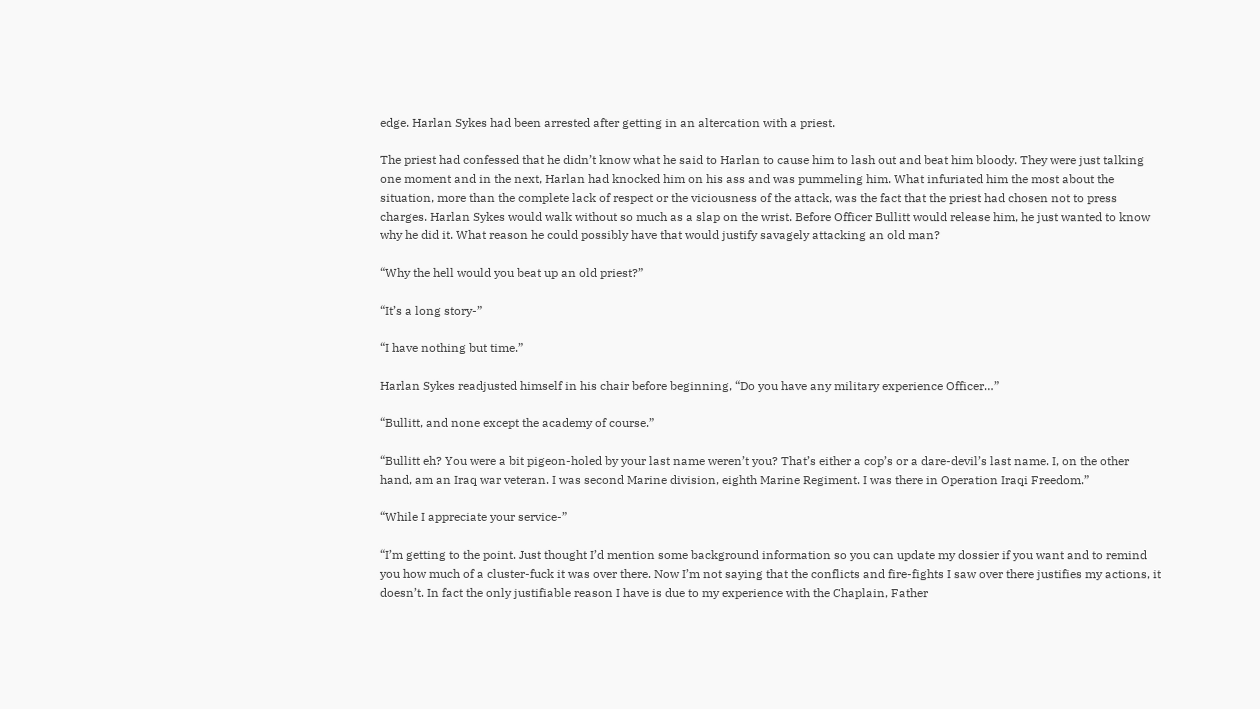edge. Harlan Sykes had been arrested after getting in an altercation with a priest.

The priest had confessed that he didn’t know what he said to Harlan to cause him to lash out and beat him bloody. They were just talking one moment and in the next, Harlan had knocked him on his ass and was pummeling him. What infuriated him the most about the situation, more than the complete lack of respect or the viciousness of the attack, was the fact that the priest had chosen not to press charges. Harlan Sykes would walk without so much as a slap on the wrist. Before Officer Bullitt would release him, he just wanted to know why he did it. What reason he could possibly have that would justify savagely attacking an old man?

“Why the hell would you beat up an old priest?”

“It’s a long story-”

“I have nothing but time.”

Harlan Sykes readjusted himself in his chair before beginning, “Do you have any military experience Officer…”

“Bullitt, and none except the academy of course.”

“Bullitt eh? You were a bit pigeon-holed by your last name weren’t you? That’s either a cop’s or a dare-devil’s last name. I, on the other hand, am an Iraq war veteran. I was second Marine division, eighth Marine Regiment. I was there in Operation Iraqi Freedom.”

“While I appreciate your service-”

“I’m getting to the point. Just thought I’d mention some background information so you can update my dossier if you want and to remind you how much of a cluster-fuck it was over there. Now I’m not saying that the conflicts and fire-fights I saw over there justifies my actions, it doesn’t. In fact the only justifiable reason I have is due to my experience with the Chaplain, Father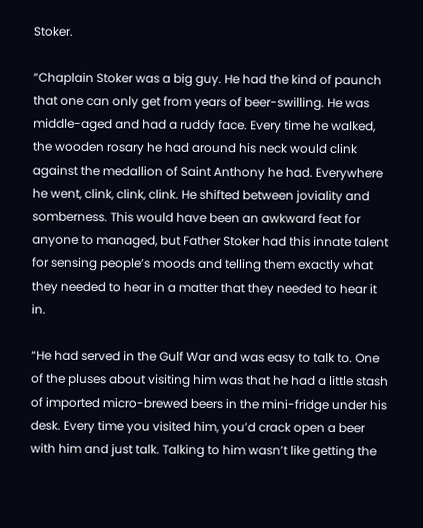Stoker.

“Chaplain Stoker was a big guy. He had the kind of paunch that one can only get from years of beer-swilling. He was middle-aged and had a ruddy face. Every time he walked, the wooden rosary he had around his neck would clink against the medallion of Saint Anthony he had. Everywhere he went, clink, clink, clink. He shifted between joviality and somberness. This would have been an awkward feat for anyone to managed, but Father Stoker had this innate talent for sensing people’s moods and telling them exactly what they needed to hear in a matter that they needed to hear it in.

“He had served in the Gulf War and was easy to talk to. One of the pluses about visiting him was that he had a little stash of imported micro-brewed beers in the mini-fridge under his desk. Every time you visited him, you’d crack open a beer with him and just talk. Talking to him wasn’t like getting the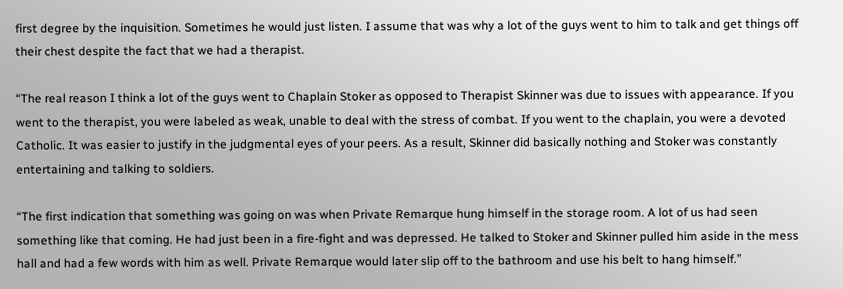first degree by the inquisition. Sometimes he would just listen. I assume that was why a lot of the guys went to him to talk and get things off their chest despite the fact that we had a therapist.

“The real reason I think a lot of the guys went to Chaplain Stoker as opposed to Therapist Skinner was due to issues with appearance. If you went to the therapist, you were labeled as weak, unable to deal with the stress of combat. If you went to the chaplain, you were a devoted Catholic. It was easier to justify in the judgmental eyes of your peers. As a result, Skinner did basically nothing and Stoker was constantly entertaining and talking to soldiers.

“The first indication that something was going on was when Private Remarque hung himself in the storage room. A lot of us had seen something like that coming. He had just been in a fire-fight and was depressed. He talked to Stoker and Skinner pulled him aside in the mess hall and had a few words with him as well. Private Remarque would later slip off to the bathroom and use his belt to hang himself.”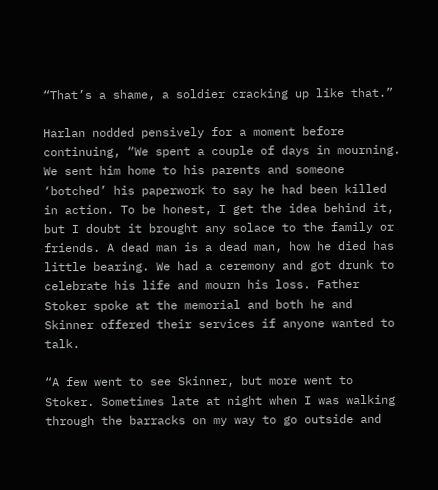“That’s a shame, a soldier cracking up like that.”

Harlan nodded pensively for a moment before continuing, “We spent a couple of days in mourning. We sent him home to his parents and someone ‘botched’ his paperwork to say he had been killed in action. To be honest, I get the idea behind it, but I doubt it brought any solace to the family or friends. A dead man is a dead man, how he died has little bearing. We had a ceremony and got drunk to celebrate his life and mourn his loss. Father Stoker spoke at the memorial and both he and Skinner offered their services if anyone wanted to talk.

“A few went to see Skinner, but more went to Stoker. Sometimes late at night when I was walking through the barracks on my way to go outside and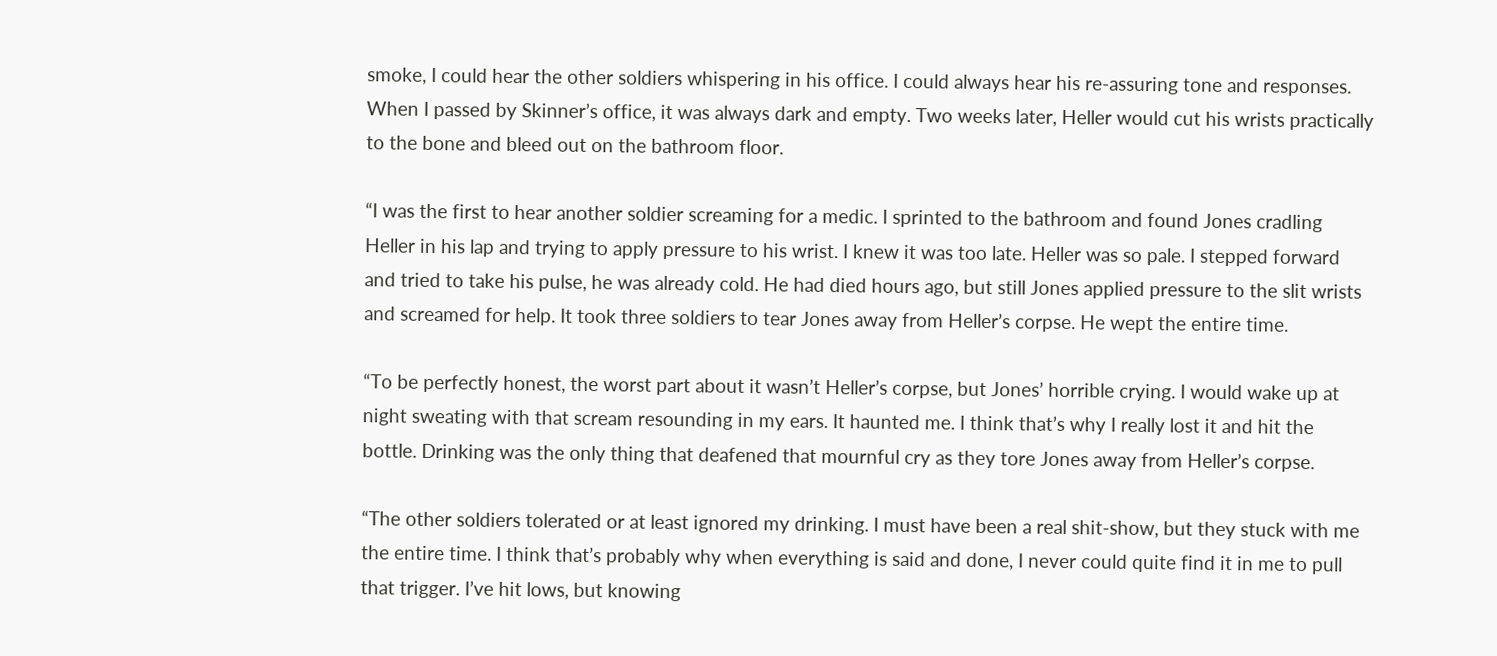smoke, I could hear the other soldiers whispering in his office. I could always hear his re-assuring tone and responses. When I passed by Skinner’s office, it was always dark and empty. Two weeks later, Heller would cut his wrists practically to the bone and bleed out on the bathroom floor.

“I was the first to hear another soldier screaming for a medic. I sprinted to the bathroom and found Jones cradling Heller in his lap and trying to apply pressure to his wrist. I knew it was too late. Heller was so pale. I stepped forward and tried to take his pulse, he was already cold. He had died hours ago, but still Jones applied pressure to the slit wrists and screamed for help. It took three soldiers to tear Jones away from Heller’s corpse. He wept the entire time.

“To be perfectly honest, the worst part about it wasn’t Heller’s corpse, but Jones’ horrible crying. I would wake up at night sweating with that scream resounding in my ears. It haunted me. I think that’s why I really lost it and hit the bottle. Drinking was the only thing that deafened that mournful cry as they tore Jones away from Heller’s corpse.

“The other soldiers tolerated or at least ignored my drinking. I must have been a real shit-show, but they stuck with me the entire time. I think that’s probably why when everything is said and done, I never could quite find it in me to pull that trigger. I’ve hit lows, but knowing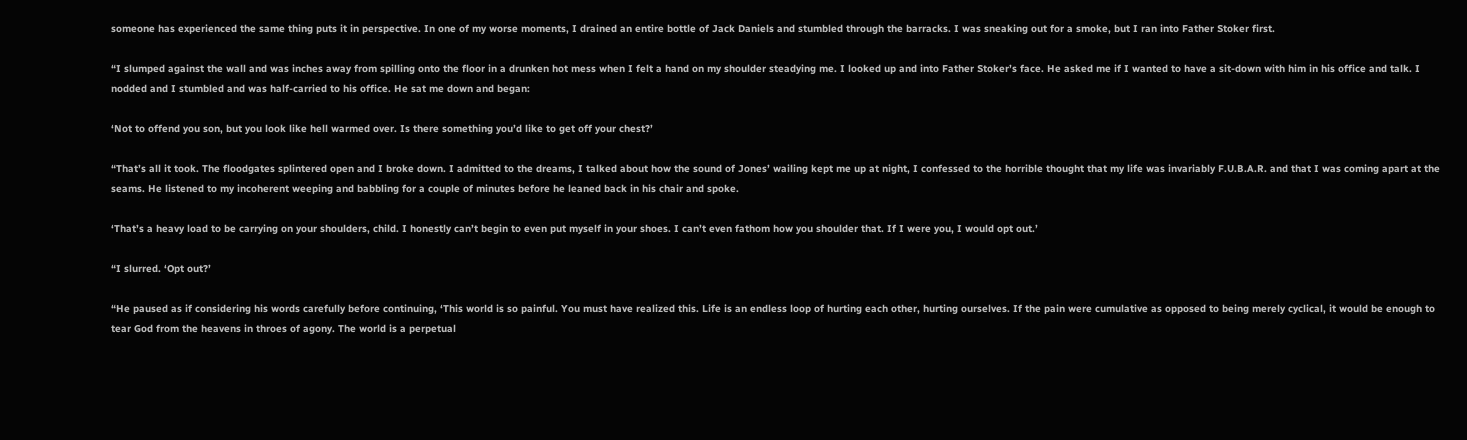someone has experienced the same thing puts it in perspective. In one of my worse moments, I drained an entire bottle of Jack Daniels and stumbled through the barracks. I was sneaking out for a smoke, but I ran into Father Stoker first.

“I slumped against the wall and was inches away from spilling onto the floor in a drunken hot mess when I felt a hand on my shoulder steadying me. I looked up and into Father Stoker’s face. He asked me if I wanted to have a sit-down with him in his office and talk. I nodded and I stumbled and was half-carried to his office. He sat me down and began:

‘Not to offend you son, but you look like hell warmed over. Is there something you’d like to get off your chest?’

“That’s all it took. The floodgates splintered open and I broke down. I admitted to the dreams, I talked about how the sound of Jones’ wailing kept me up at night, I confessed to the horrible thought that my life was invariably F.U.B.A.R. and that I was coming apart at the seams. He listened to my incoherent weeping and babbling for a couple of minutes before he leaned back in his chair and spoke.

‘That’s a heavy load to be carrying on your shoulders, child. I honestly can’t begin to even put myself in your shoes. I can’t even fathom how you shoulder that. If I were you, I would opt out.’

“I slurred. ‘Opt out?’

“He paused as if considering his words carefully before continuing, ‘This world is so painful. You must have realized this. Life is an endless loop of hurting each other, hurting ourselves. If the pain were cumulative as opposed to being merely cyclical, it would be enough to tear God from the heavens in throes of agony. The world is a perpetual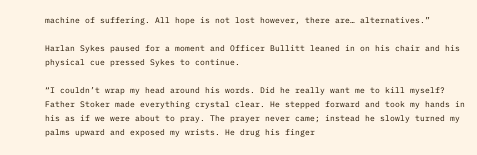machine of suffering. All hope is not lost however, there are… alternatives.”

Harlan Sykes paused for a moment and Officer Bullitt leaned in on his chair and his physical cue pressed Sykes to continue.

“I couldn’t wrap my head around his words. Did he really want me to kill myself? Father Stoker made everything crystal clear. He stepped forward and took my hands in his as if we were about to pray. The prayer never came; instead he slowly turned my palms upward and exposed my wrists. He drug his finger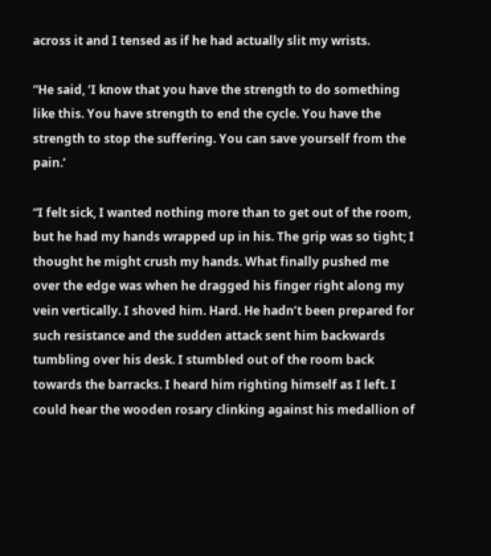across it and I tensed as if he had actually slit my wrists.

“He said, ‘I know that you have the strength to do something like this. You have strength to end the cycle. You have the strength to stop the suffering. You can save yourself from the pain.’

“I felt sick, I wanted nothing more than to get out of the room, but he had my hands wrapped up in his. The grip was so tight; I thought he might crush my hands. What finally pushed me over the edge was when he dragged his finger right along my vein vertically. I shoved him. Hard. He hadn’t been prepared for such resistance and the sudden attack sent him backwards tumbling over his desk. I stumbled out of the room back towards the barracks. I heard him righting himself as I left. I could hear the wooden rosary clinking against his medallion of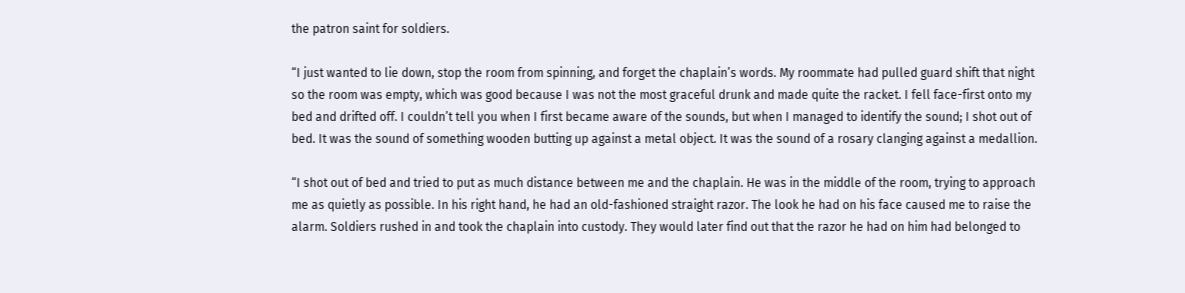the patron saint for soldiers.

“I just wanted to lie down, stop the room from spinning, and forget the chaplain’s words. My roommate had pulled guard shift that night so the room was empty, which was good because I was not the most graceful drunk and made quite the racket. I fell face-first onto my bed and drifted off. I couldn’t tell you when I first became aware of the sounds, but when I managed to identify the sound; I shot out of bed. It was the sound of something wooden butting up against a metal object. It was the sound of a rosary clanging against a medallion.

“I shot out of bed and tried to put as much distance between me and the chaplain. He was in the middle of the room, trying to approach me as quietly as possible. In his right hand, he had an old-fashioned straight razor. The look he had on his face caused me to raise the alarm. Soldiers rushed in and took the chaplain into custody. They would later find out that the razor he had on him had belonged to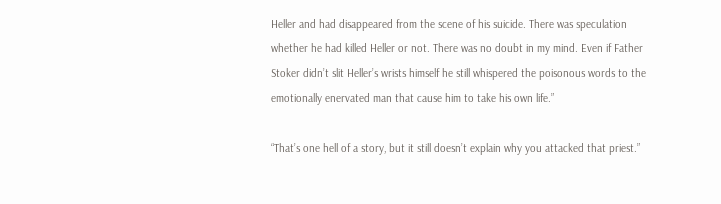Heller and had disappeared from the scene of his suicide. There was speculation whether he had killed Heller or not. There was no doubt in my mind. Even if Father Stoker didn’t slit Heller’s wrists himself he still whispered the poisonous words to the emotionally enervated man that cause him to take his own life.”

“That’s one hell of a story, but it still doesn’t explain why you attacked that priest.”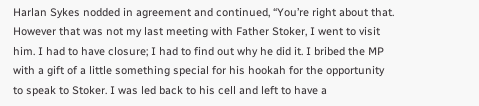Harlan Sykes nodded in agreement and continued, “You’re right about that. However that was not my last meeting with Father Stoker, I went to visit him. I had to have closure; I had to find out why he did it. I bribed the MP with a gift of a little something special for his hookah for the opportunity to speak to Stoker. I was led back to his cell and left to have a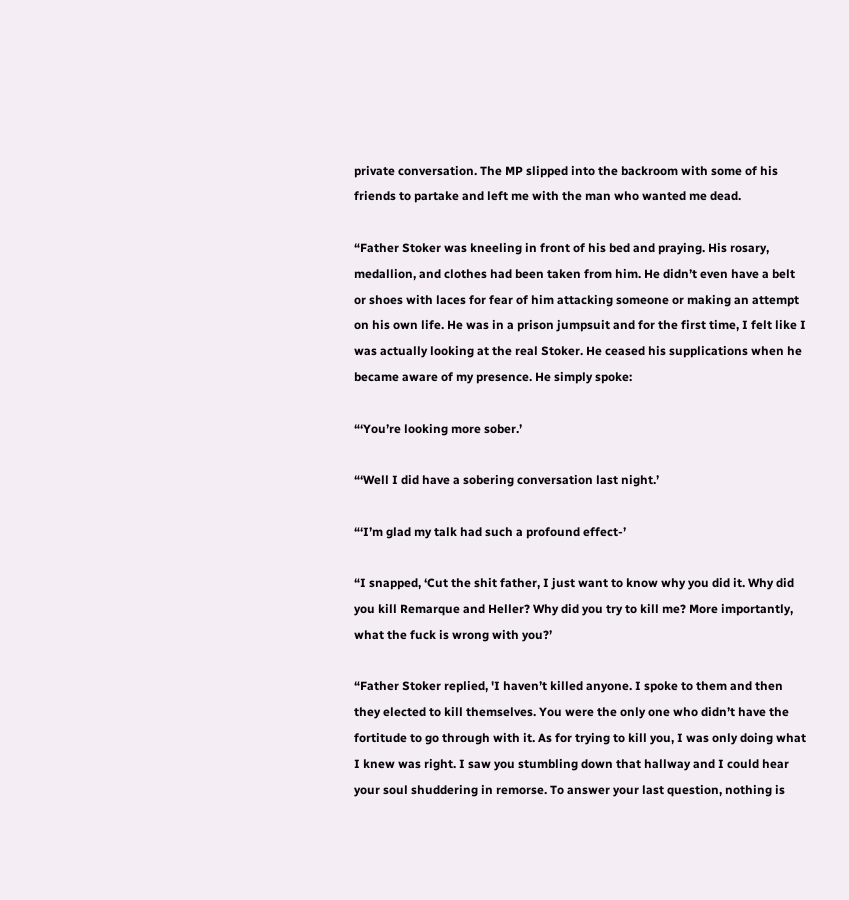private conversation. The MP slipped into the backroom with some of his friends to partake and left me with the man who wanted me dead.

“Father Stoker was kneeling in front of his bed and praying. His rosary, medallion, and clothes had been taken from him. He didn’t even have a belt or shoes with laces for fear of him attacking someone or making an attempt on his own life. He was in a prison jumpsuit and for the first time, I felt like I was actually looking at the real Stoker. He ceased his supplications when he became aware of my presence. He simply spoke:

“‘You’re looking more sober.’

“‘Well I did have a sobering conversation last night.’

“‘I’m glad my talk had such a profound effect-’

“I snapped, ‘Cut the shit father, I just want to know why you did it. Why did you kill Remarque and Heller? Why did you try to kill me? More importantly, what the fuck is wrong with you?’

“Father Stoker replied, 'I haven’t killed anyone. I spoke to them and then they elected to kill themselves. You were the only one who didn’t have the fortitude to go through with it. As for trying to kill you, I was only doing what I knew was right. I saw you stumbling down that hallway and I could hear your soul shuddering in remorse. To answer your last question, nothing is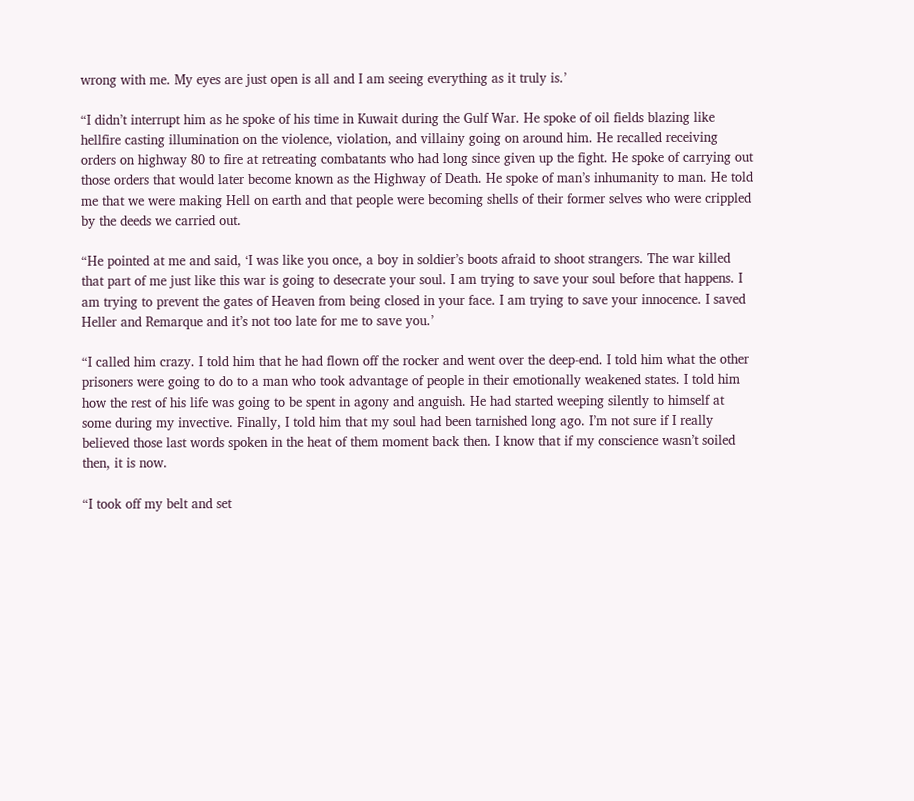wrong with me. My eyes are just open is all and I am seeing everything as it truly is.’

“I didn’t interrupt him as he spoke of his time in Kuwait during the Gulf War. He spoke of oil fields blazing like hellfire casting illumination on the violence, violation, and villainy going on around him. He recalled receiving orders on highway 80 to fire at retreating combatants who had long since given up the fight. He spoke of carrying out those orders that would later become known as the Highway of Death. He spoke of man’s inhumanity to man. He told me that we were making Hell on earth and that people were becoming shells of their former selves who were crippled by the deeds we carried out.

“He pointed at me and said, ‘I was like you once, a boy in soldier’s boots afraid to shoot strangers. The war killed that part of me just like this war is going to desecrate your soul. I am trying to save your soul before that happens. I am trying to prevent the gates of Heaven from being closed in your face. I am trying to save your innocence. I saved Heller and Remarque and it’s not too late for me to save you.’

“I called him crazy. I told him that he had flown off the rocker and went over the deep-end. I told him what the other prisoners were going to do to a man who took advantage of people in their emotionally weakened states. I told him how the rest of his life was going to be spent in agony and anguish. He had started weeping silently to himself at some during my invective. Finally, I told him that my soul had been tarnished long ago. I’m not sure if I really believed those last words spoken in the heat of them moment back then. I know that if my conscience wasn’t soiled then, it is now.

“I took off my belt and set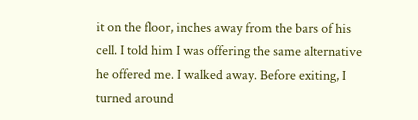it on the floor, inches away from the bars of his cell. I told him I was offering the same alternative he offered me. I walked away. Before exiting, I turned around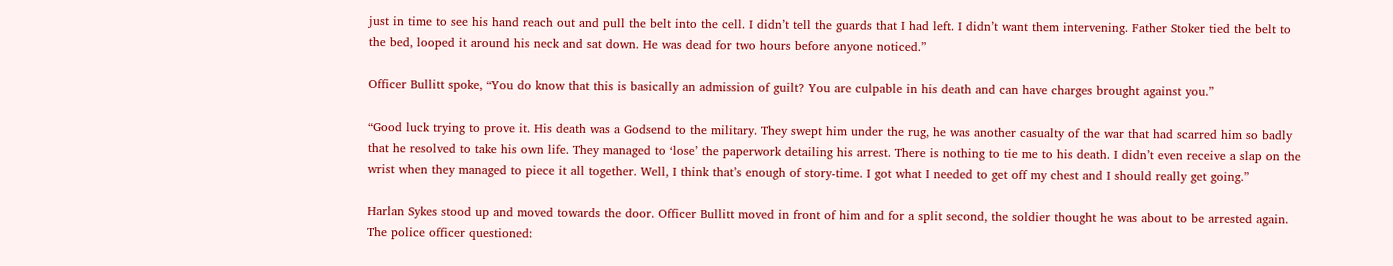just in time to see his hand reach out and pull the belt into the cell. I didn’t tell the guards that I had left. I didn’t want them intervening. Father Stoker tied the belt to the bed, looped it around his neck and sat down. He was dead for two hours before anyone noticed.”

Officer Bullitt spoke, “You do know that this is basically an admission of guilt? You are culpable in his death and can have charges brought against you.”

“Good luck trying to prove it. His death was a Godsend to the military. They swept him under the rug, he was another casualty of the war that had scarred him so badly that he resolved to take his own life. They managed to ‘lose’ the paperwork detailing his arrest. There is nothing to tie me to his death. I didn’t even receive a slap on the wrist when they managed to piece it all together. Well, I think that’s enough of story-time. I got what I needed to get off my chest and I should really get going.”

Harlan Sykes stood up and moved towards the door. Officer Bullitt moved in front of him and for a split second, the soldier thought he was about to be arrested again. The police officer questioned: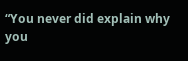“You never did explain why you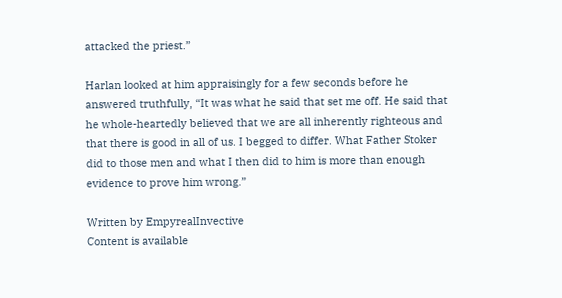attacked the priest.”

Harlan looked at him appraisingly for a few seconds before he answered truthfully, “It was what he said that set me off. He said that he whole-heartedly believed that we are all inherently righteous and that there is good in all of us. I begged to differ. What Father Stoker did to those men and what I then did to him is more than enough evidence to prove him wrong.”

Written by EmpyrealInvective
Content is available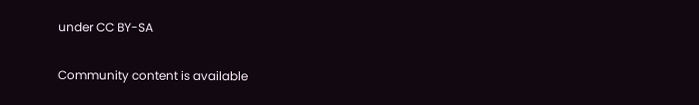under CC BY-SA

Community content is available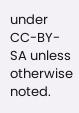under CC-BY-SA unless otherwise noted.